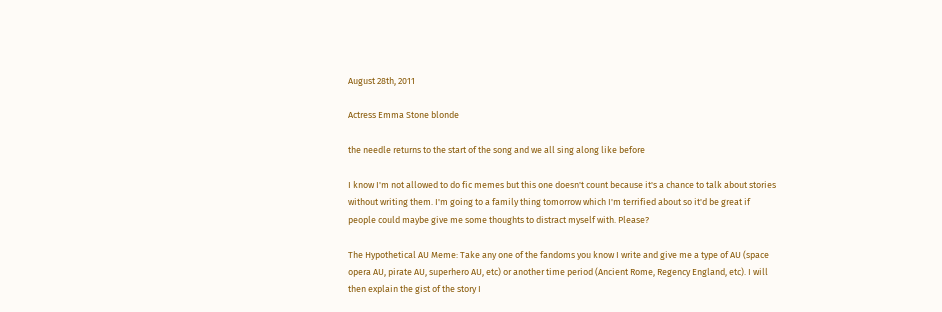August 28th, 2011

Actress Emma Stone blonde

the needle returns to the start of the song and we all sing along like before

I know I'm not allowed to do fic memes but this one doesn't count because it's a chance to talk about stories without writing them. I'm going to a family thing tomorrow which I'm terrified about so it'd be great if people could maybe give me some thoughts to distract myself with. Please?

The Hypothetical AU Meme: Take any one of the fandoms you know I write and give me a type of AU (space opera AU, pirate AU, superhero AU, etc) or another time period (Ancient Rome, Regency England, etc). I will then explain the gist of the story I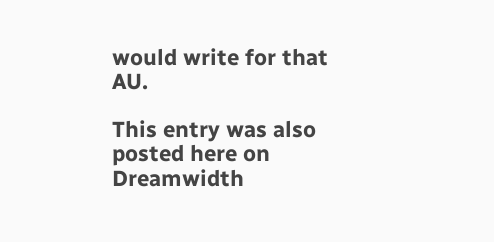would write for that AU.

This entry was also posted here on Dreamwidth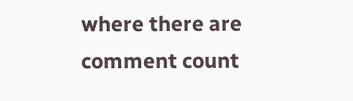where there are comment count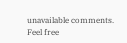unavailable comments. Feel free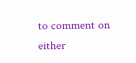to comment on either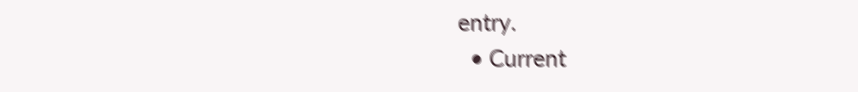entry.
  • Current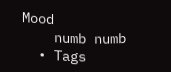Mood
    numb numb
  • Tags